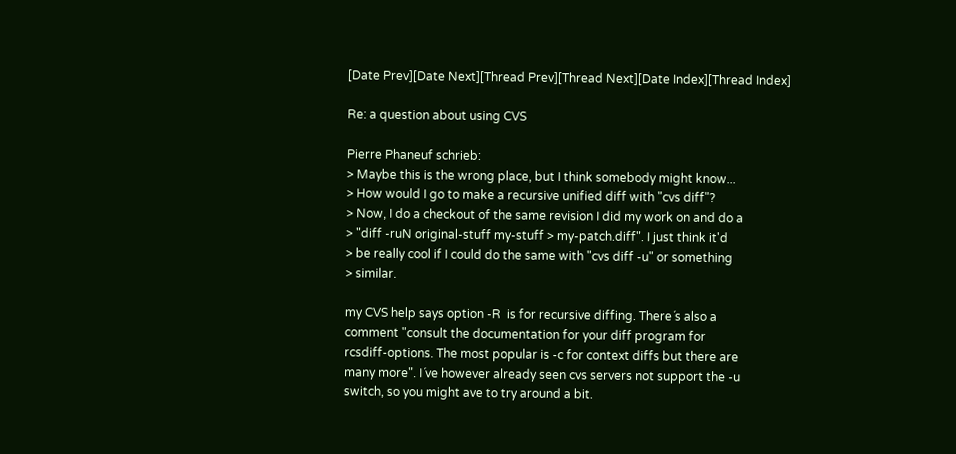[Date Prev][Date Next][Thread Prev][Thread Next][Date Index][Thread Index]

Re: a question about using CVS

Pierre Phaneuf schrieb:
> Maybe this is the wrong place, but I think somebody might know...
> How would I go to make a recursive unified diff with "cvs diff"?
> Now, I do a checkout of the same revision I did my work on and do a
> "diff -ruN original-stuff my-stuff > my-patch.diff". I just think it'd
> be really cool if I could do the same with "cvs diff -u" or something
> similar.

my CVS help says option -R  is for recursive diffing. There´s also a
comment "consult the documentation for your diff program for
rcsdiff-options. The most popular is -c for context diffs but there are
many more". I´ve however already seen cvs servers not support the -u
switch, so you might ave to try around a bit.